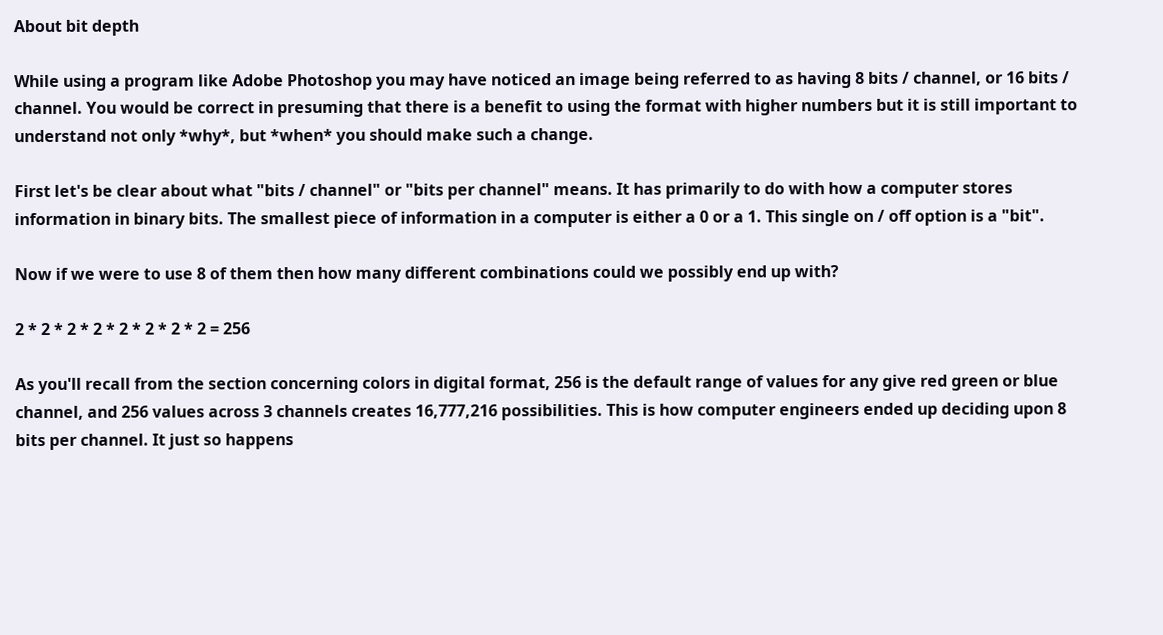About bit depth

While using a program like Adobe Photoshop you may have noticed an image being referred to as having 8 bits / channel, or 16 bits / channel. You would be correct in presuming that there is a benefit to using the format with higher numbers but it is still important to understand not only *why*, but *when* you should make such a change.

First let's be clear about what "bits / channel" or "bits per channel" means. It has primarily to do with how a computer stores information in binary bits. The smallest piece of information in a computer is either a 0 or a 1. This single on / off option is a "bit".

Now if we were to use 8 of them then how many different combinations could we possibly end up with?

2 * 2 * 2 * 2 * 2 * 2 * 2 * 2 = 256

As you'll recall from the section concerning colors in digital format, 256 is the default range of values for any give red green or blue channel, and 256 values across 3 channels creates 16,777,216 possibilities. This is how computer engineers ended up deciding upon 8 bits per channel. It just so happens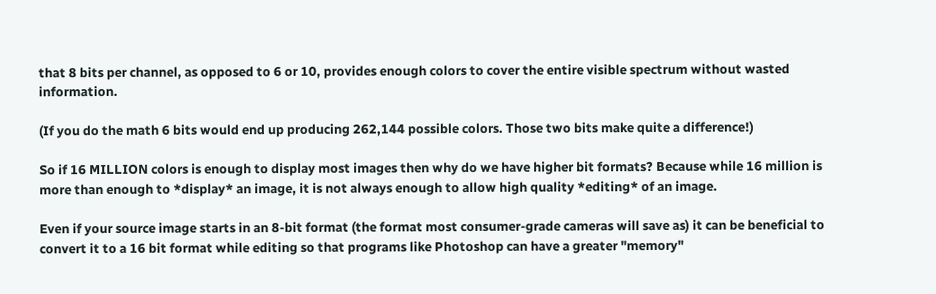that 8 bits per channel, as opposed to 6 or 10, provides enough colors to cover the entire visible spectrum without wasted information.

(If you do the math 6 bits would end up producing 262,144 possible colors. Those two bits make quite a difference!)

So if 16 MILLION colors is enough to display most images then why do we have higher bit formats? Because while 16 million is more than enough to *display* an image, it is not always enough to allow high quality *editing* of an image.

Even if your source image starts in an 8-bit format (the format most consumer-grade cameras will save as) it can be beneficial to convert it to a 16 bit format while editing so that programs like Photoshop can have a greater "memory"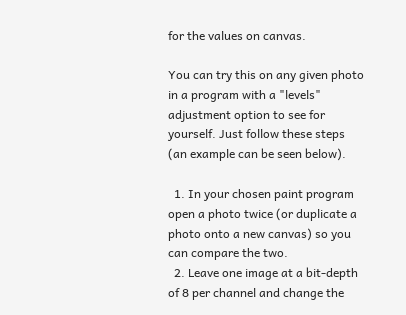for the values on canvas.

You can try this on any given photo in a program with a "levels" adjustment option to see for yourself. Just follow these steps (an example can be seen below).

  1. In your chosen paint program open a photo twice (or duplicate a photo onto a new canvas) so you can compare the two.
  2. Leave one image at a bit-depth of 8 per channel and change the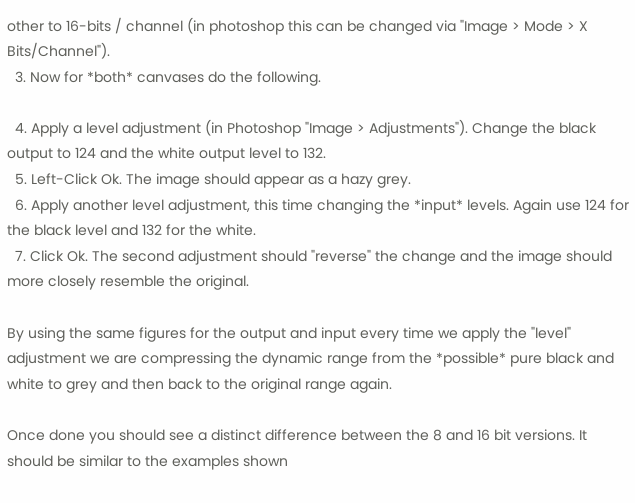other to 16-bits / channel (in photoshop this can be changed via "Image > Mode > X Bits/Channel").
  3. Now for *both* canvases do the following.

  4. Apply a level adjustment (in Photoshop "Image > Adjustments"). Change the black output to 124 and the white output level to 132.
  5. Left-Click Ok. The image should appear as a hazy grey.
  6. Apply another level adjustment, this time changing the *input* levels. Again use 124 for the black level and 132 for the white.
  7. Click Ok. The second adjustment should "reverse" the change and the image should more closely resemble the original.

By using the same figures for the output and input every time we apply the "level" adjustment we are compressing the dynamic range from the *possible* pure black and white to grey and then back to the original range again.

Once done you should see a distinct difference between the 8 and 16 bit versions. It should be similar to the examples shown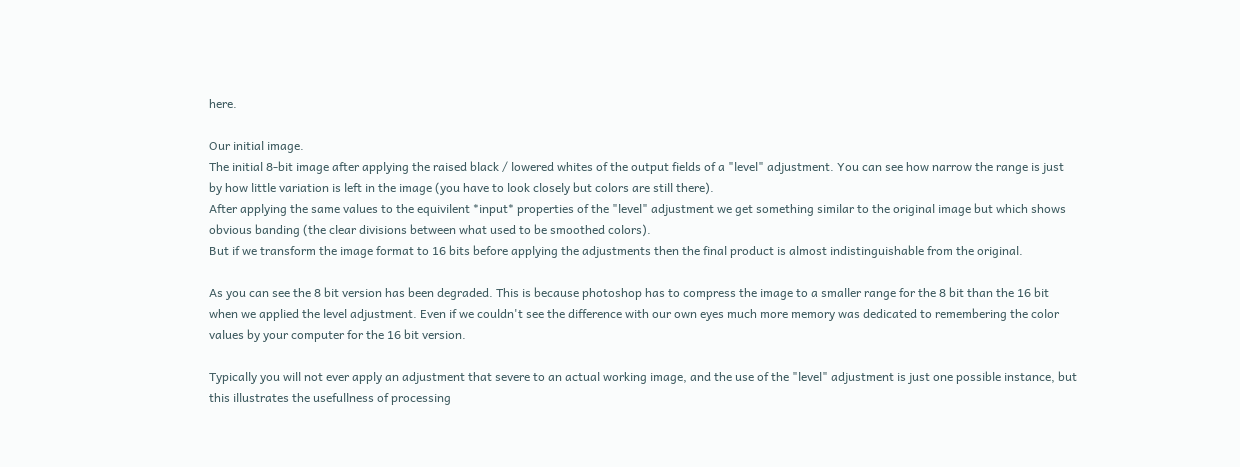here.

Our initial image.
The initial 8-bit image after applying the raised black / lowered whites of the output fields of a "level" adjustment. You can see how narrow the range is just by how little variation is left in the image (you have to look closely but colors are still there).
After applying the same values to the equivilent *input* properties of the "level" adjustment we get something similar to the original image but which shows obvious banding (the clear divisions between what used to be smoothed colors).
But if we transform the image format to 16 bits before applying the adjustments then the final product is almost indistinguishable from the original.

As you can see the 8 bit version has been degraded. This is because photoshop has to compress the image to a smaller range for the 8 bit than the 16 bit when we applied the level adjustment. Even if we couldn't see the difference with our own eyes much more memory was dedicated to remembering the color values by your computer for the 16 bit version.

Typically you will not ever apply an adjustment that severe to an actual working image, and the use of the "level" adjustment is just one possible instance, but this illustrates the usefullness of processing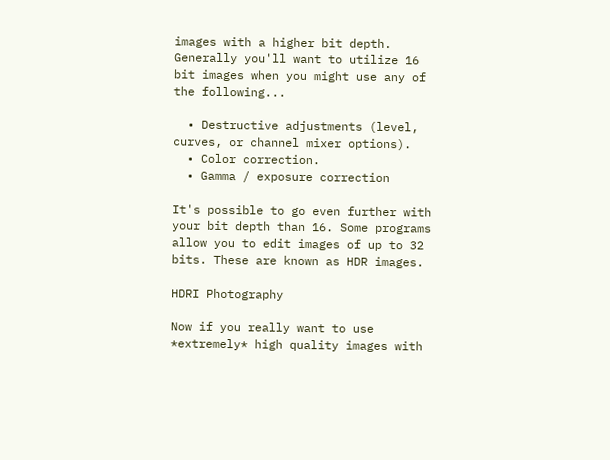images with a higher bit depth. Generally you'll want to utilize 16 bit images when you might use any of the following...

  • Destructive adjustments (level, curves, or channel mixer options).
  • Color correction.
  • Gamma / exposure correction

It's possible to go even further with your bit depth than 16. Some programs allow you to edit images of up to 32 bits. These are known as HDR images.

HDRI Photography

Now if you really want to use *extremely* high quality images with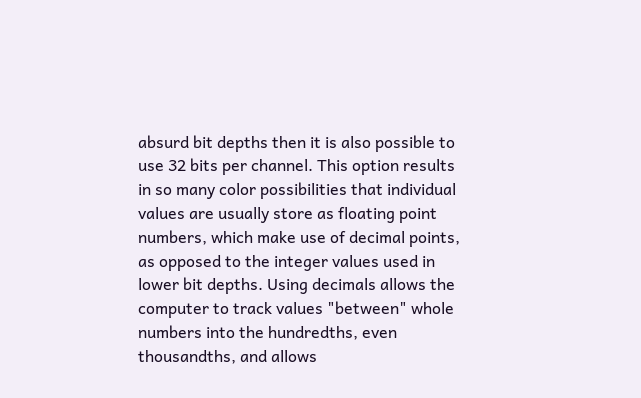absurd bit depths then it is also possible to use 32 bits per channel. This option results in so many color possibilities that individual values are usually store as floating point numbers, which make use of decimal points, as opposed to the integer values used in lower bit depths. Using decimals allows the computer to track values "between" whole numbers into the hundredths, even thousandths, and allows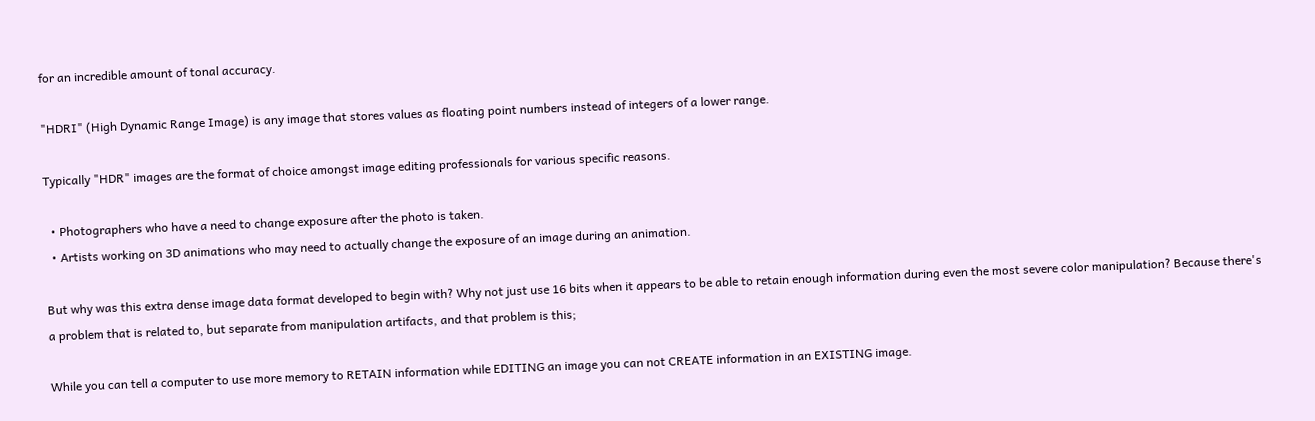for an incredible amount of tonal accuracy.

"HDRI" (High Dynamic Range Image) is any image that stores values as floating point numbers instead of integers of a lower range.

Typically "HDR" images are the format of choice amongst image editing professionals for various specific reasons.

  • Photographers who have a need to change exposure after the photo is taken.
  • Artists working on 3D animations who may need to actually change the exposure of an image during an animation.

But why was this extra dense image data format developed to begin with? Why not just use 16 bits when it appears to be able to retain enough information during even the most severe color manipulation? Because there's a problem that is related to, but separate from manipulation artifacts, and that problem is this;

While you can tell a computer to use more memory to RETAIN information while EDITING an image you can not CREATE information in an EXISTING image.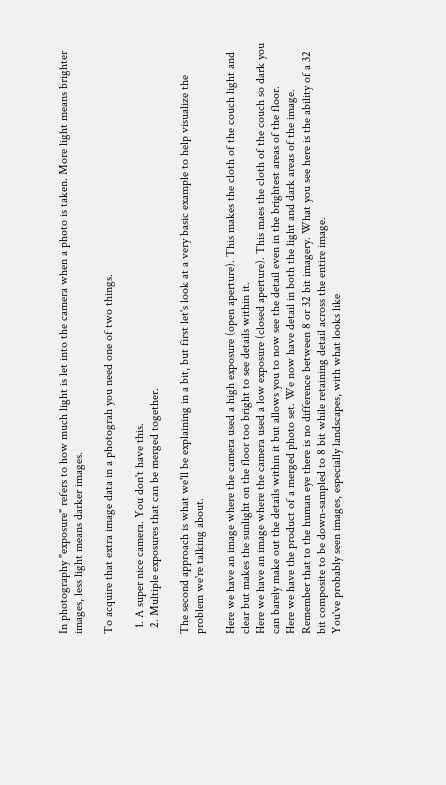In photography "exposure" refers to how much light is let into the camera when a photo is taken. More light means brighter images, less light means darker images.

To acquire that extra image data in a photograh you need one of two things.

  1. A super nice camera. You don't have this.
  2. Multiple exposures that can be merged together.

The second approach is what we'll be explaining in a bit, but first let's look at a very basic example to help visualize the problem we're talking about.

Here we have an image where the camera used a high exposure (open aperture). This makes the cloth of the couch light and clear but makes the sunlight on the floor too bright to see details within it.
Here we have an image where the camera used a low exposure (closed aperture). This maes the cloth of the couch so dark you can barely make out the details within it but allows you to now see the detail even in the brightest areas of the floor.
Here we have the product of a merged photo set. We now have detail in both the light and dark areas of the image. Remember that to the human eye there is no difference between 8 or 32 bit imagery. What you see here is the ability of a 32 bit composite to be down-sampled to 8 bit while retaining detail across the entire image.
You've probably seen images, especially landscapes, with what looks like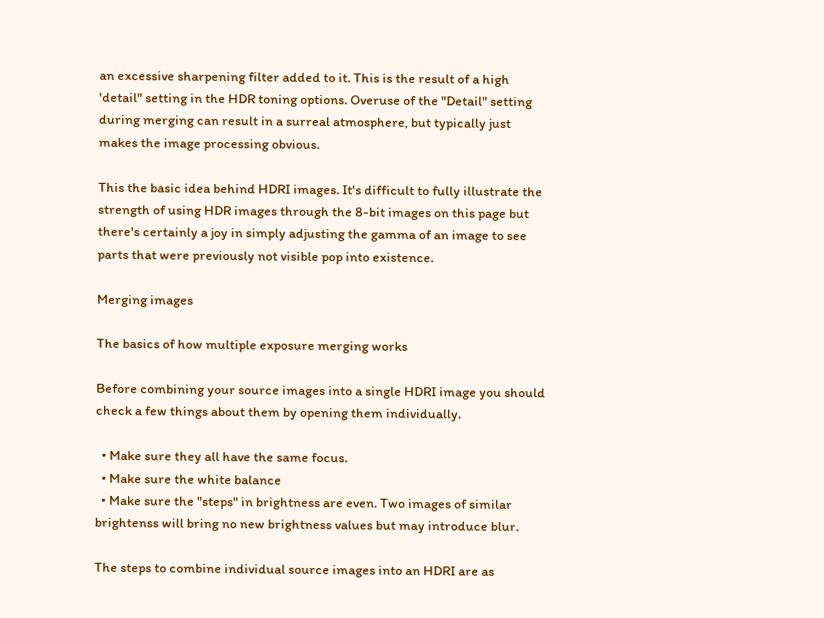an excessive sharpening filter added to it. This is the result of a high 'detail" setting in the HDR toning options. Overuse of the "Detail" setting during merging can result in a surreal atmosphere, but typically just makes the image processing obvious.

This the basic idea behind HDRI images. It's difficult to fully illustrate the strength of using HDR images through the 8-bit images on this page but there's certainly a joy in simply adjusting the gamma of an image to see parts that were previously not visible pop into existence.

Merging images

The basics of how multiple exposure merging works

Before combining your source images into a single HDRI image you should check a few things about them by opening them individually.

  • Make sure they all have the same focus.
  • Make sure the white balance
  • Make sure the "steps" in brightness are even. Two images of similar brightenss will bring no new brightness values but may introduce blur.

The steps to combine individual source images into an HDRI are as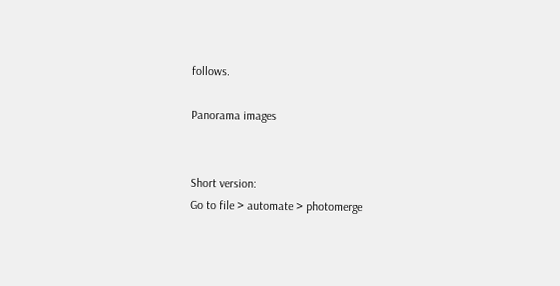follows.

Panorama images


Short version:
Go to file > automate > photomerge